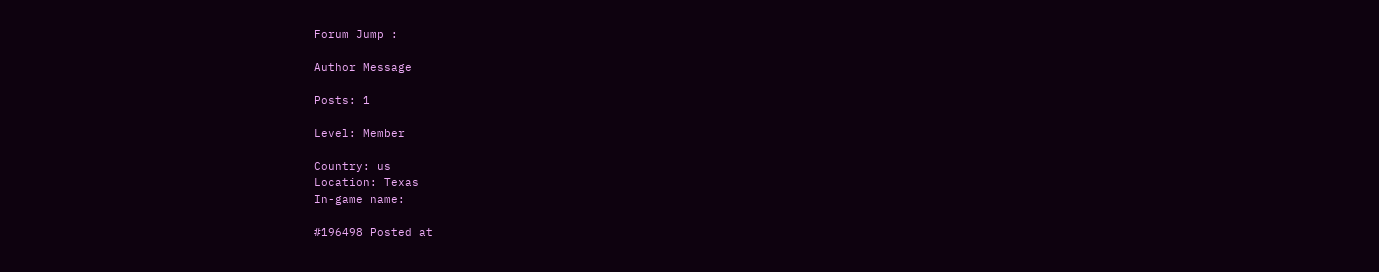Forum Jump :

Author Message

Posts: 1

Level: Member

Country: us
Location: Texas
In-game name:

#196498 Posted at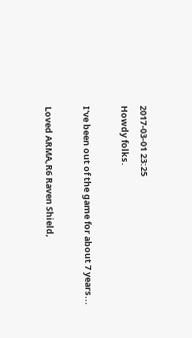2017-03-01 23:25
Howdy folks.

I've been out of the game for about 7 years...

Loved ARMA,R6 Raven Shield,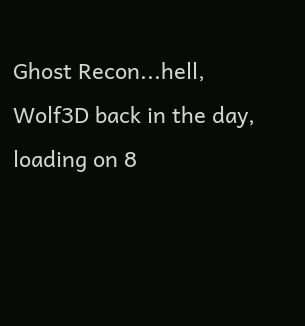Ghost Recon...hell, Wolf3D back in the day, loading on 8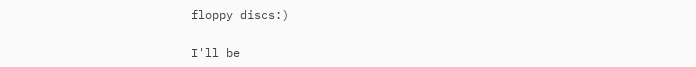floppy discs:)

I'll be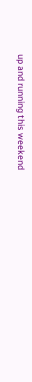up and running this weekend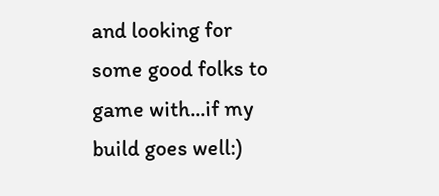and looking for some good folks to game with...if my build goes well:)